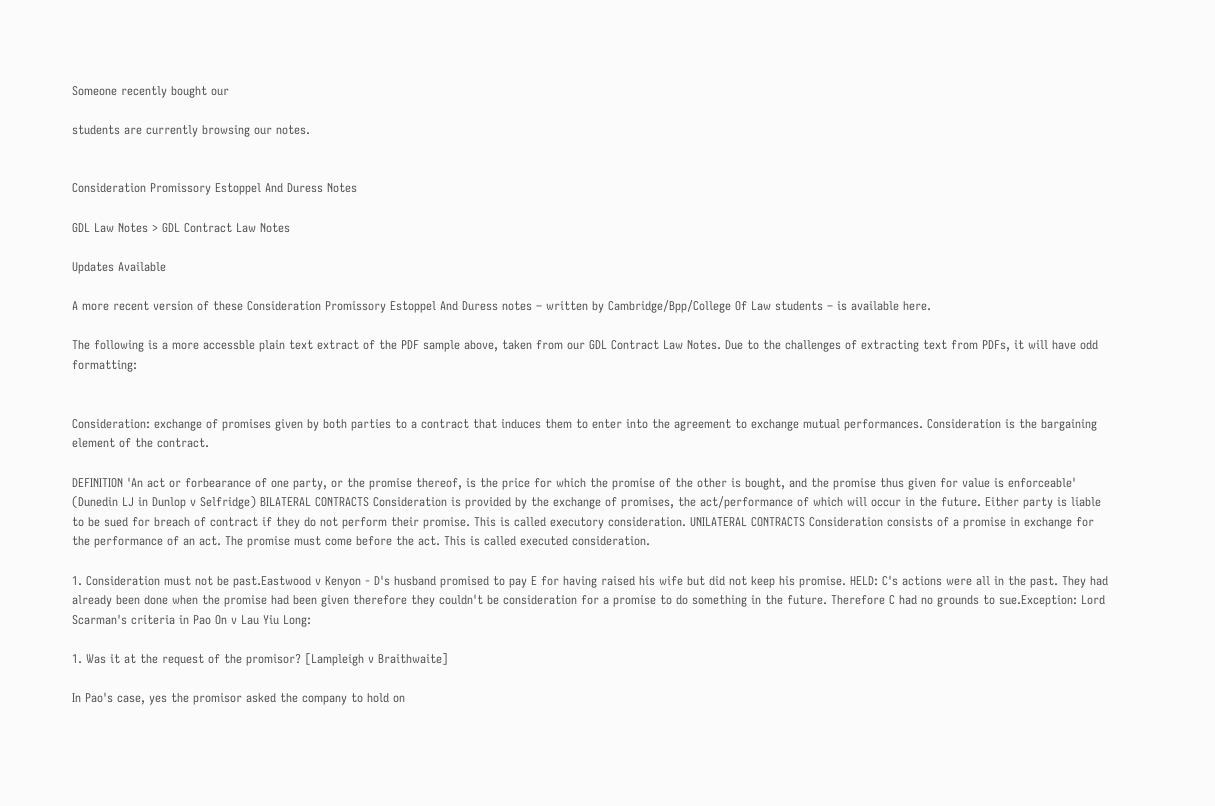Someone recently bought our

students are currently browsing our notes.


Consideration Promissory Estoppel And Duress Notes

GDL Law Notes > GDL Contract Law Notes

Updates Available

A more recent version of these Consideration Promissory Estoppel And Duress notes – written by Cambridge/Bpp/College Of Law students – is available here.

The following is a more accessble plain text extract of the PDF sample above, taken from our GDL Contract Law Notes. Due to the challenges of extracting text from PDFs, it will have odd formatting:


Consideration: exchange of promises given by both parties to a contract that induces them to enter into the agreement to exchange mutual performances. Consideration is the bargaining element of the contract.

DEFINITION 'An act or forbearance of one party, or the promise thereof, is the price for which the promise of the other is bought, and the promise thus given for value is enforceable' (Dunedin LJ in Dunlop v Selfridge) BILATERAL CONTRACTS Consideration is provided by the exchange of promises, the act/performance of which will occur in the future. Either party is liable to be sued for breach of contract if they do not perform their promise. This is called executory consideration. UNILATERAL CONTRACTS Consideration consists of a promise in exchange for the performance of an act. The promise must come before the act. This is called executed consideration.

1. Consideration must not be past.Eastwood v Kenyon - D's husband promised to pay E for having raised his wife but did not keep his promise. HELD: C's actions were all in the past. They had already been done when the promise had been given therefore they couldn't be consideration for a promise to do something in the future. Therefore C had no grounds to sue.Exception: Lord Scarman's criteria in Pao On v Lau Yiu Long:

1. Was it at the request of the promisor? [Lampleigh v Braithwaite]

In Pao's case, yes the promisor asked the company to hold on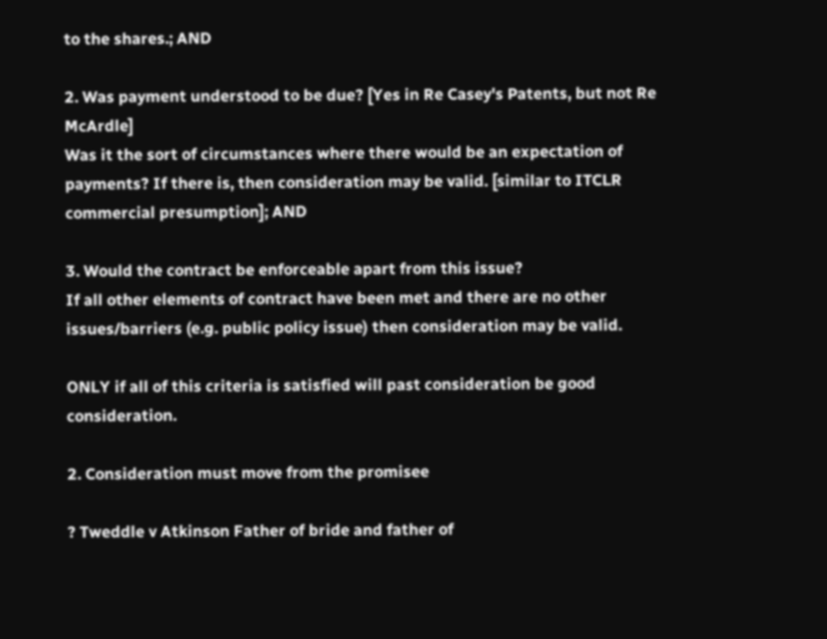to the shares.; AND

2. Was payment understood to be due? [Yes in Re Casey's Patents, but not Re McArdle]
Was it the sort of circumstances where there would be an expectation of payments? If there is, then consideration may be valid. [similar to ITCLR commercial presumption]; AND

3. Would the contract be enforceable apart from this issue?
If all other elements of contract have been met and there are no other issues/barriers (e.g. public policy issue) then consideration may be valid.

ONLY if all of this criteria is satisfied will past consideration be good consideration.

2. Consideration must move from the promisee

? Tweddle v Atkinson Father of bride and father of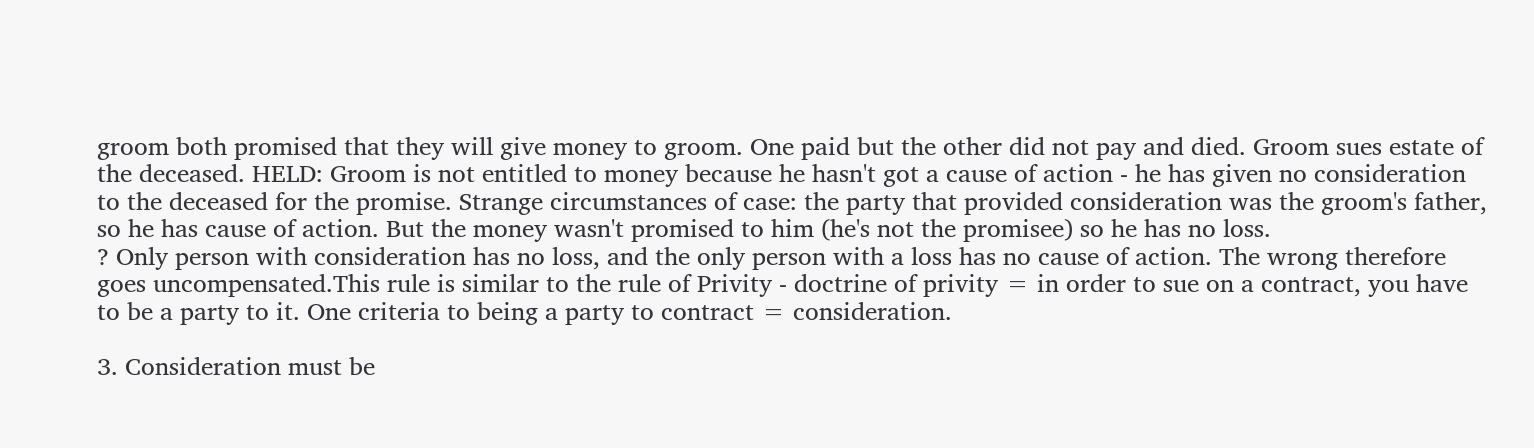groom both promised that they will give money to groom. One paid but the other did not pay and died. Groom sues estate of the deceased. HELD: Groom is not entitled to money because he hasn't got a cause of action - he has given no consideration to the deceased for the promise. Strange circumstances of case: the party that provided consideration was the groom's father, so he has cause of action. But the money wasn't promised to him (he's not the promisee) so he has no loss.
? Only person with consideration has no loss, and the only person with a loss has no cause of action. The wrong therefore goes uncompensated.This rule is similar to the rule of Privity - doctrine of privity = in order to sue on a contract, you have to be a party to it. One criteria to being a party to contract = consideration.

3. Consideration must be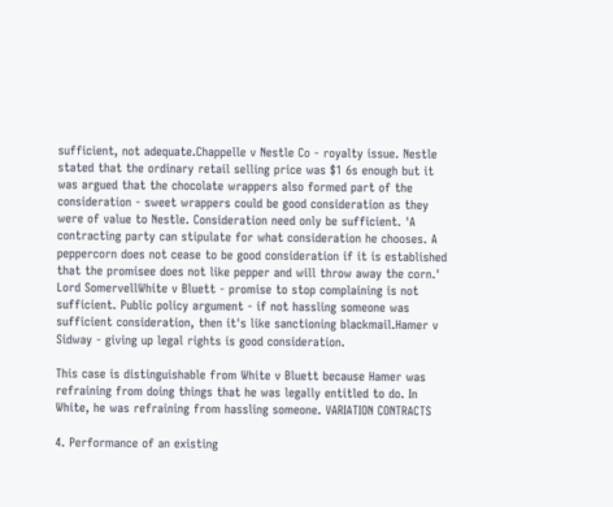sufficient, not adequate.Chappelle v Nestle Co - royalty issue. Nestle stated that the ordinary retail selling price was $1 6s enough but it was argued that the chocolate wrappers also formed part of the consideration - sweet wrappers could be good consideration as they were of value to Nestle. Consideration need only be sufficient. 'A contracting party can stipulate for what consideration he chooses. A peppercorn does not cease to be good consideration if it is established that the promisee does not like pepper and will throw away the corn.' Lord SomervellWhite v Bluett - promise to stop complaining is not sufficient. Public policy argument - if not hassling someone was sufficient consideration, then it's like sanctioning blackmail.Hamer v Sidway - giving up legal rights is good consideration.

This case is distinguishable from White v Bluett because Hamer was refraining from doing things that he was legally entitled to do. In White, he was refraining from hassling someone. VARIATION CONTRACTS

4. Performance of an existing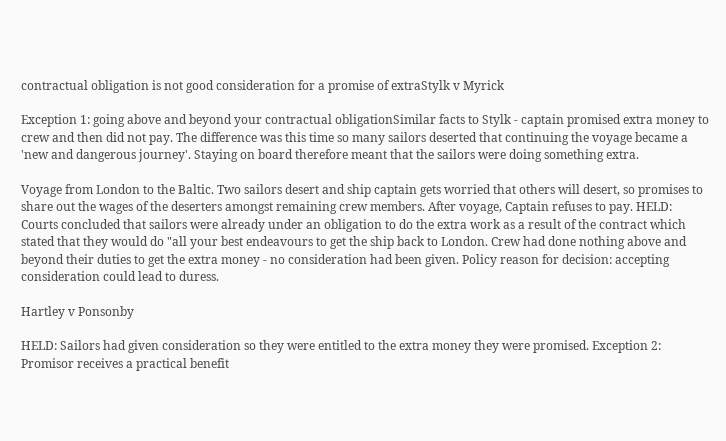contractual obligation is not good consideration for a promise of extraStylk v Myrick

Exception 1: going above and beyond your contractual obligationSimilar facts to Stylk - captain promised extra money to crew and then did not pay. The difference was this time so many sailors deserted that continuing the voyage became a 'new and dangerous journey'. Staying on board therefore meant that the sailors were doing something extra.

Voyage from London to the Baltic. Two sailors desert and ship captain gets worried that others will desert, so promises to share out the wages of the deserters amongst remaining crew members. After voyage, Captain refuses to pay. HELD: Courts concluded that sailors were already under an obligation to do the extra work as a result of the contract which stated that they would do "all your best endeavours to get the ship back to London. Crew had done nothing above and beyond their duties to get the extra money - no consideration had been given. Policy reason for decision: accepting consideration could lead to duress.

Hartley v Ponsonby

HELD: Sailors had given consideration so they were entitled to the extra money they were promised. Exception 2: Promisor receives a practical benefit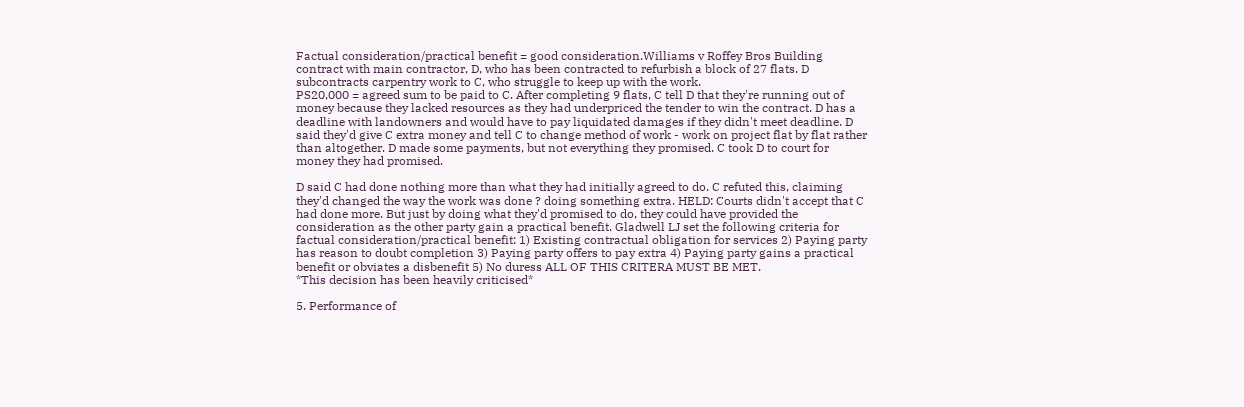Factual consideration/practical benefit = good consideration.Williams v Roffey Bros Building contract with main contractor, D, who has been contracted to refurbish a block of 27 flats. D subcontracts carpentry work to C, who struggle to keep up with the work.
PS20,000 = agreed sum to be paid to C. After completing 9 flats, C tell D that they're running out of money because they lacked resources as they had underpriced the tender to win the contract. D has a deadline with landowners and would have to pay liquidated damages if they didn't meet deadline. D said they'd give C extra money and tell C to change method of work - work on project flat by flat rather than altogether. D made some payments, but not everything they promised. C took D to court for money they had promised.

D said C had done nothing more than what they had initially agreed to do. C refuted this, claiming they'd changed the way the work was done ? doing something extra. HELD: Courts didn't accept that C had done more. But just by doing what they'd promised to do, they could have provided the consideration as the other party gain a practical benefit. Gladwell LJ set the following criteria for factual consideration/practical benefit: 1) Existing contractual obligation for services 2) Paying party has reason to doubt completion 3) Paying party offers to pay extra 4) Paying party gains a practical benefit or obviates a disbenefit 5) No duress ALL OF THIS CRITERA MUST BE MET.
*This decision has been heavily criticised*

5. Performance of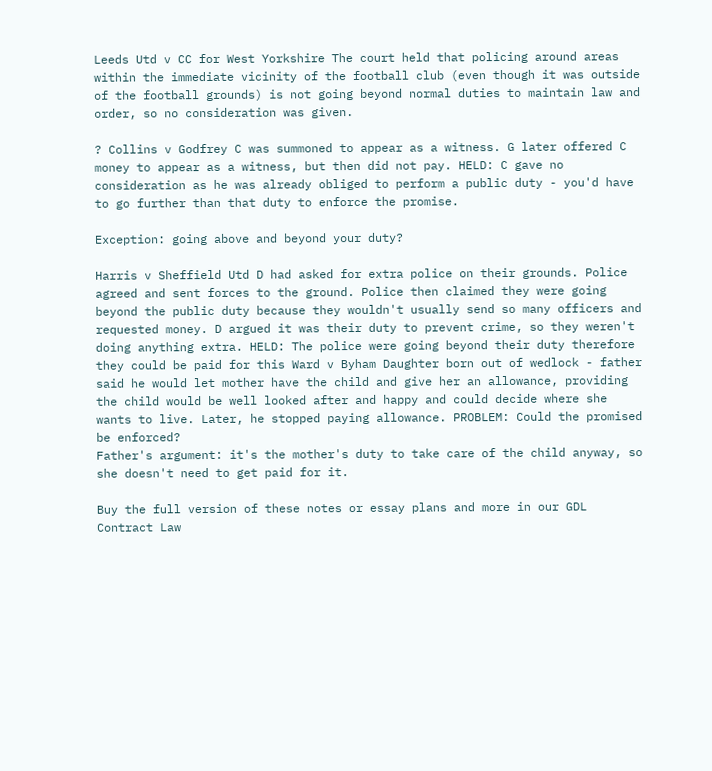Leeds Utd v CC for West Yorkshire The court held that policing around areas within the immediate vicinity of the football club (even though it was outside of the football grounds) is not going beyond normal duties to maintain law and order, so no consideration was given.

? Collins v Godfrey C was summoned to appear as a witness. G later offered C money to appear as a witness, but then did not pay. HELD: C gave no consideration as he was already obliged to perform a public duty - you'd have to go further than that duty to enforce the promise.

Exception: going above and beyond your duty?

Harris v Sheffield Utd D had asked for extra police on their grounds. Police agreed and sent forces to the ground. Police then claimed they were going beyond the public duty because they wouldn't usually send so many officers and requested money. D argued it was their duty to prevent crime, so they weren't doing anything extra. HELD: The police were going beyond their duty therefore they could be paid for this Ward v Byham Daughter born out of wedlock - father said he would let mother have the child and give her an allowance, providing the child would be well looked after and happy and could decide where she wants to live. Later, he stopped paying allowance. PROBLEM: Could the promised be enforced?
Father's argument: it's the mother's duty to take care of the child anyway, so she doesn't need to get paid for it.

Buy the full version of these notes or essay plans and more in our GDL Contract Law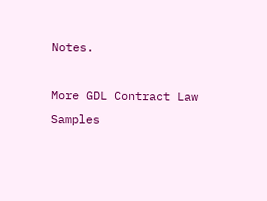Notes.

More GDL Contract Law Samples